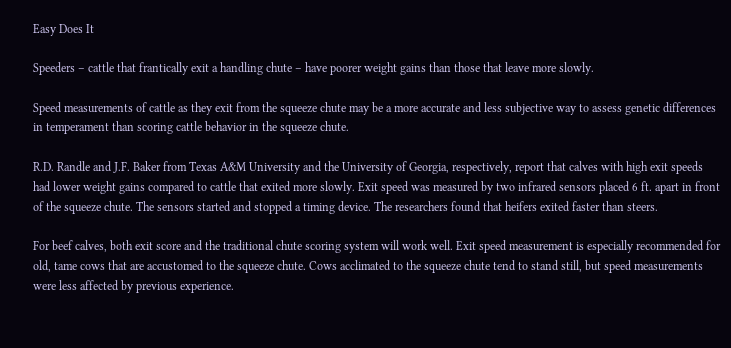Easy Does It

Speeders – cattle that frantically exit a handling chute – have poorer weight gains than those that leave more slowly.

Speed measurements of cattle as they exit from the squeeze chute may be a more accurate and less subjective way to assess genetic differences in temperament than scoring cattle behavior in the squeeze chute.

R.D. Randle and J.F. Baker from Texas A&M University and the University of Georgia, respectively, report that calves with high exit speeds had lower weight gains compared to cattle that exited more slowly. Exit speed was measured by two infrared sensors placed 6 ft. apart in front of the squeeze chute. The sensors started and stopped a timing device. The researchers found that heifers exited faster than steers.

For beef calves, both exit score and the traditional chute scoring system will work well. Exit speed measurement is especially recommended for old, tame cows that are accustomed to the squeeze chute. Cows acclimated to the squeeze chute tend to stand still, but speed measurements were less affected by previous experience.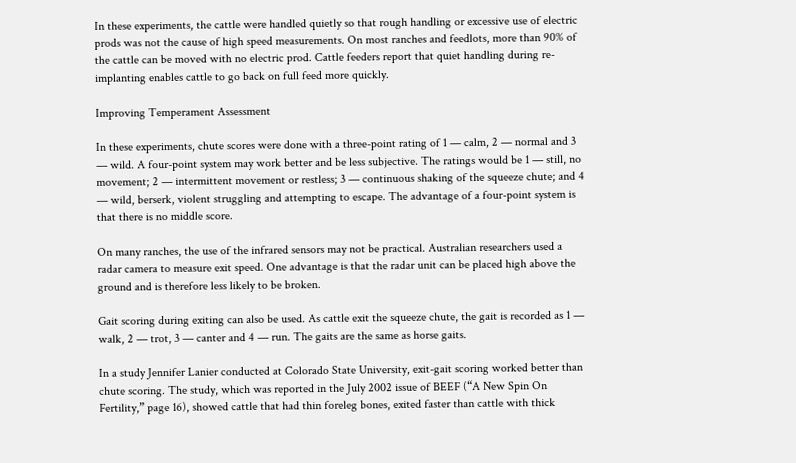In these experiments, the cattle were handled quietly so that rough handling or excessive use of electric prods was not the cause of high speed measurements. On most ranches and feedlots, more than 90% of the cattle can be moved with no electric prod. Cattle feeders report that quiet handling during re-implanting enables cattle to go back on full feed more quickly.

Improving Temperament Assessment

In these experiments, chute scores were done with a three-point rating of 1 — calm, 2 — normal and 3 — wild. A four-point system may work better and be less subjective. The ratings would be 1 — still, no movement; 2 — intermittent movement or restless; 3 — continuous shaking of the squeeze chute; and 4 — wild, berserk, violent struggling and attempting to escape. The advantage of a four-point system is that there is no middle score.

On many ranches, the use of the infrared sensors may not be practical. Australian researchers used a radar camera to measure exit speed. One advantage is that the radar unit can be placed high above the ground and is therefore less likely to be broken.

Gait scoring during exiting can also be used. As cattle exit the squeeze chute, the gait is recorded as 1 — walk, 2 — trot, 3 — canter and 4 — run. The gaits are the same as horse gaits.

In a study Jennifer Lanier conducted at Colorado State University, exit-gait scoring worked better than chute scoring. The study, which was reported in the July 2002 issue of BEEF (“A New Spin On Fertility,” page 16), showed cattle that had thin foreleg bones, exited faster than cattle with thick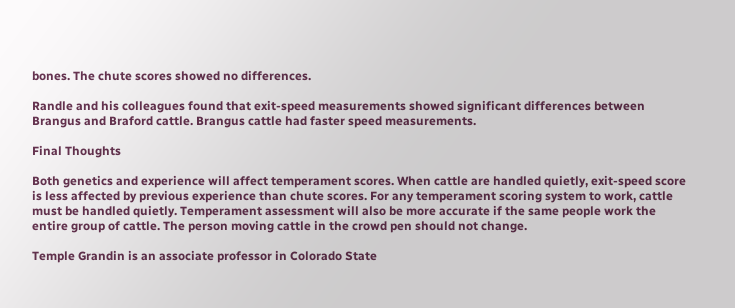bones. The chute scores showed no differences.

Randle and his colleagues found that exit-speed measurements showed significant differences between Brangus and Braford cattle. Brangus cattle had faster speed measurements.

Final Thoughts

Both genetics and experience will affect temperament scores. When cattle are handled quietly, exit-speed score is less affected by previous experience than chute scores. For any temperament scoring system to work, cattle must be handled quietly. Temperament assessment will also be more accurate if the same people work the entire group of cattle. The person moving cattle in the crowd pen should not change.

Temple Grandin is an associate professor in Colorado State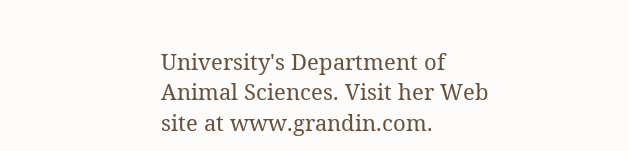University's Department of Animal Sciences. Visit her Web site at www.grandin.com.